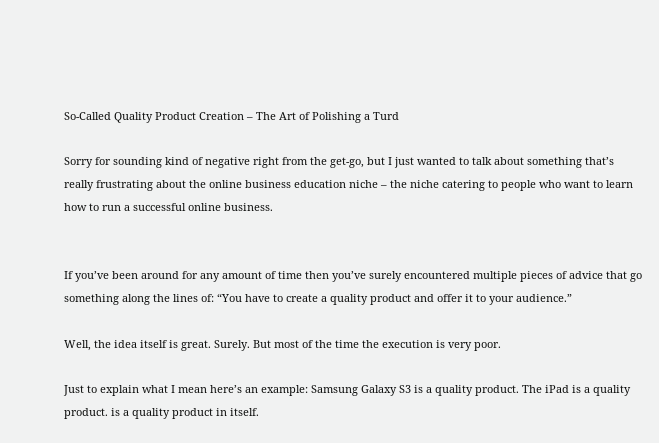So-Called Quality Product Creation – The Art of Polishing a Turd

Sorry for sounding kind of negative right from the get-go, but I just wanted to talk about something that’s really frustrating about the online business education niche – the niche catering to people who want to learn how to run a successful online business.


If you’ve been around for any amount of time then you’ve surely encountered multiple pieces of advice that go something along the lines of: “You have to create a quality product and offer it to your audience.”

Well, the idea itself is great. Surely. But most of the time the execution is very poor.

Just to explain what I mean here’s an example: Samsung Galaxy S3 is a quality product. The iPad is a quality product. is a quality product in itself.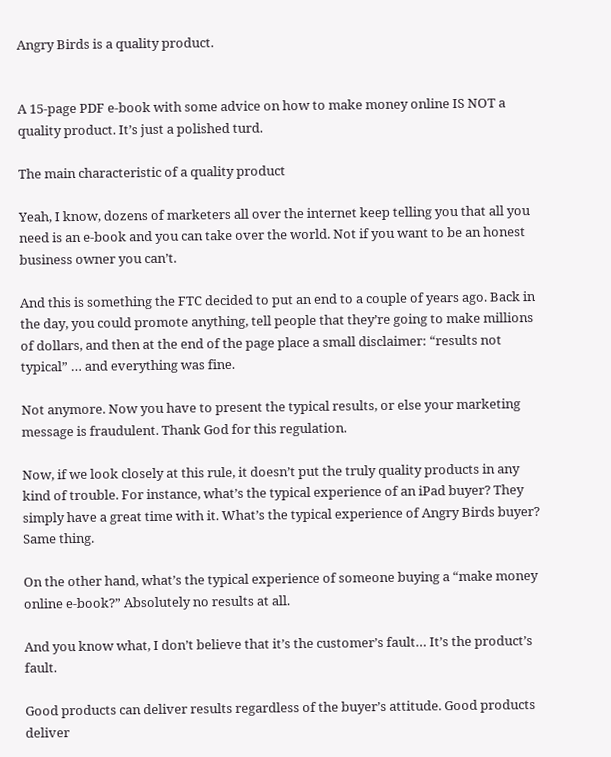Angry Birds is a quality product.


A 15-page PDF e-book with some advice on how to make money online IS NOT a quality product. It’s just a polished turd.

The main characteristic of a quality product

Yeah, I know, dozens of marketers all over the internet keep telling you that all you need is an e-book and you can take over the world. Not if you want to be an honest business owner you can’t.

And this is something the FTC decided to put an end to a couple of years ago. Back in the day, you could promote anything, tell people that they’re going to make millions of dollars, and then at the end of the page place a small disclaimer: “results not typical” … and everything was fine.

Not anymore. Now you have to present the typical results, or else your marketing message is fraudulent. Thank God for this regulation.

Now, if we look closely at this rule, it doesn’t put the truly quality products in any kind of trouble. For instance, what’s the typical experience of an iPad buyer? They simply have a great time with it. What’s the typical experience of Angry Birds buyer? Same thing.

On the other hand, what’s the typical experience of someone buying a “make money online e-book?” Absolutely no results at all.

And you know what, I don’t believe that it’s the customer’s fault… It’s the product’s fault.

Good products can deliver results regardless of the buyer’s attitude. Good products deliver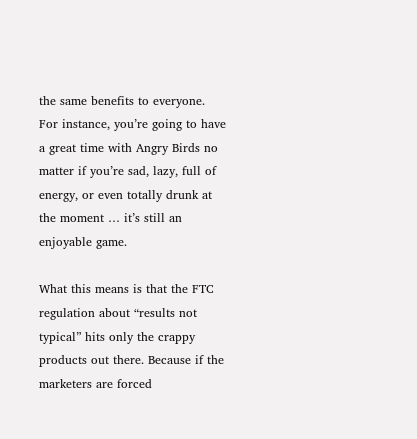the same benefits to everyone. For instance, you’re going to have a great time with Angry Birds no matter if you’re sad, lazy, full of energy, or even totally drunk at the moment … it’s still an enjoyable game.

What this means is that the FTC regulation about “results not typical” hits only the crappy products out there. Because if the marketers are forced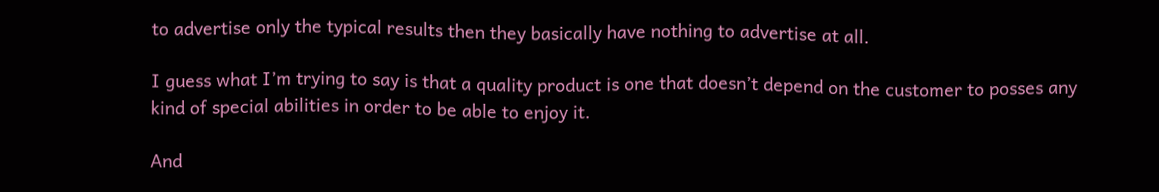to advertise only the typical results then they basically have nothing to advertise at all.

I guess what I’m trying to say is that a quality product is one that doesn’t depend on the customer to posses any kind of special abilities in order to be able to enjoy it.

And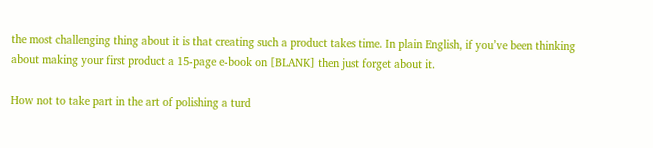the most challenging thing about it is that creating such a product takes time. In plain English, if you’ve been thinking about making your first product a 15-page e-book on [BLANK] then just forget about it.

How not to take part in the art of polishing a turd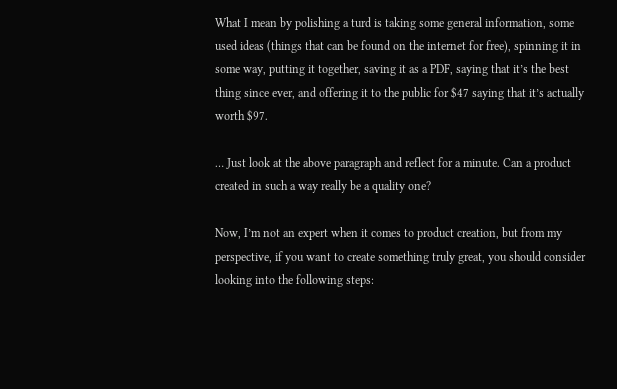What I mean by polishing a turd is taking some general information, some used ideas (things that can be found on the internet for free), spinning it in some way, putting it together, saving it as a PDF, saying that it’s the best thing since ever, and offering it to the public for $47 saying that it’s actually worth $97.

… Just look at the above paragraph and reflect for a minute. Can a product created in such a way really be a quality one?

Now, I’m not an expert when it comes to product creation, but from my perspective, if you want to create something truly great, you should consider looking into the following steps: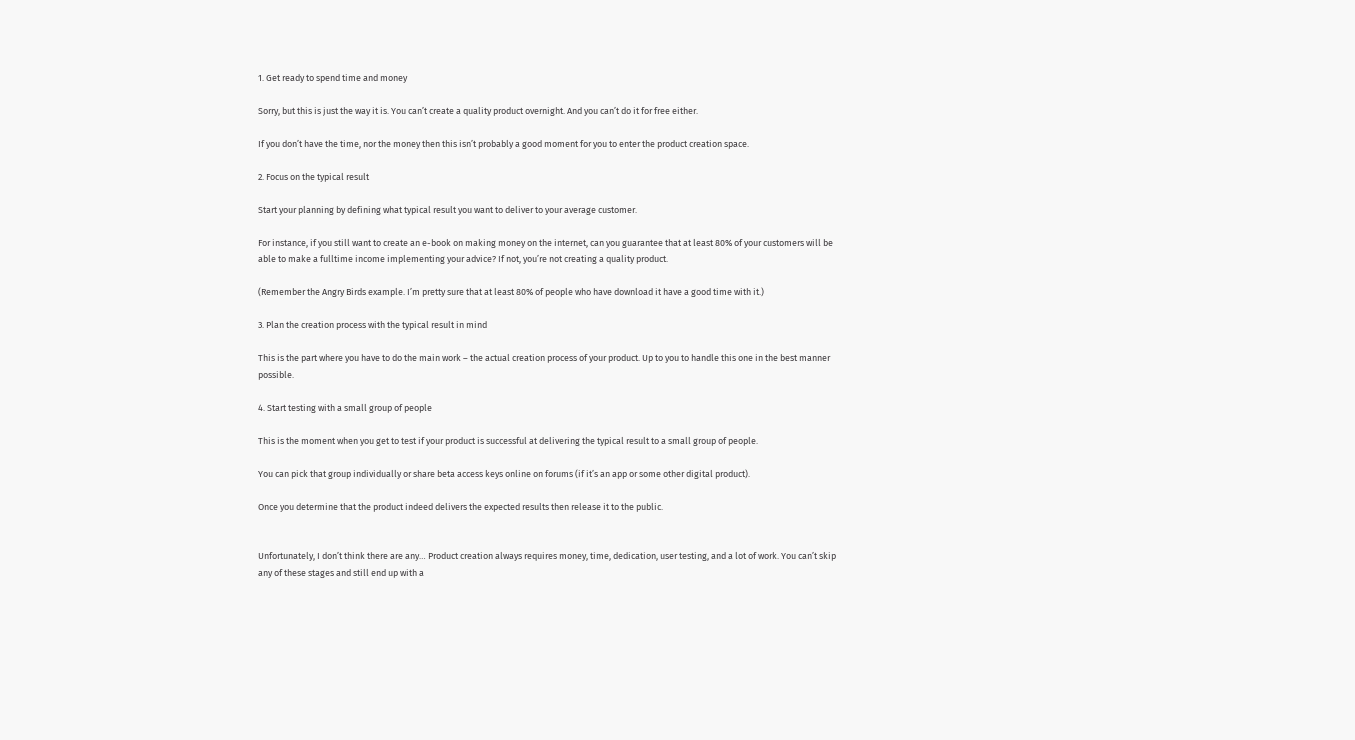1. Get ready to spend time and money

Sorry, but this is just the way it is. You can’t create a quality product overnight. And you can’t do it for free either.

If you don’t have the time, nor the money then this isn’t probably a good moment for you to enter the product creation space.

2. Focus on the typical result

Start your planning by defining what typical result you want to deliver to your average customer.

For instance, if you still want to create an e-book on making money on the internet, can you guarantee that at least 80% of your customers will be able to make a fulltime income implementing your advice? If not, you’re not creating a quality product.

(Remember the Angry Birds example. I’m pretty sure that at least 80% of people who have download it have a good time with it.)

3. Plan the creation process with the typical result in mind

This is the part where you have to do the main work – the actual creation process of your product. Up to you to handle this one in the best manner possible.

4. Start testing with a small group of people

This is the moment when you get to test if your product is successful at delivering the typical result to a small group of people.

You can pick that group individually or share beta access keys online on forums (if it’s an app or some other digital product).

Once you determine that the product indeed delivers the expected results then release it to the public.


Unfortunately, I don’t think there are any… Product creation always requires money, time, dedication, user testing, and a lot of work. You can’t skip any of these stages and still end up with a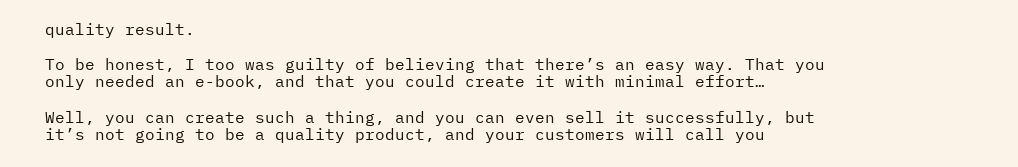quality result.

To be honest, I too was guilty of believing that there’s an easy way. That you only needed an e-book, and that you could create it with minimal effort…

Well, you can create such a thing, and you can even sell it successfully, but it’s not going to be a quality product, and your customers will call you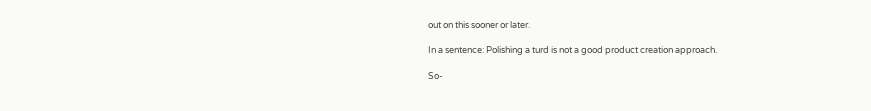out on this sooner or later.

In a sentence: Polishing a turd is not a good product creation approach.

So-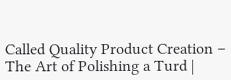Called Quality Product Creation – The Art of Polishing a Turd |